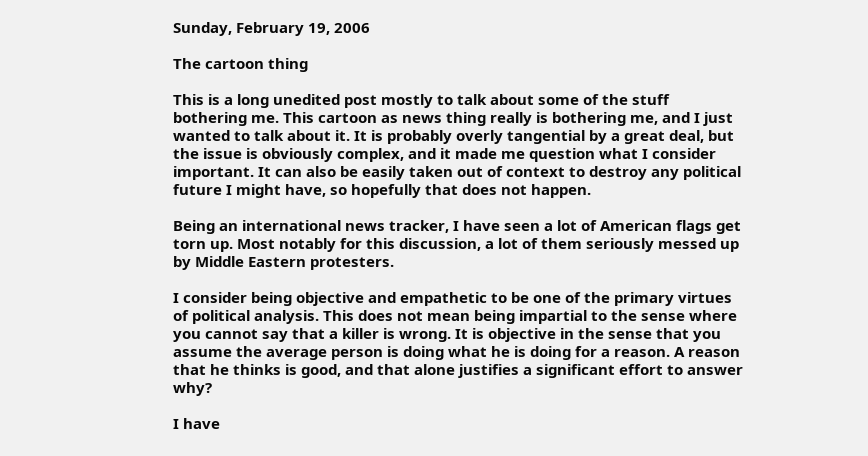Sunday, February 19, 2006

The cartoon thing

This is a long unedited post mostly to talk about some of the stuff bothering me. This cartoon as news thing really is bothering me, and I just wanted to talk about it. It is probably overly tangential by a great deal, but the issue is obviously complex, and it made me question what I consider important. It can also be easily taken out of context to destroy any political future I might have, so hopefully that does not happen.

Being an international news tracker, I have seen a lot of American flags get torn up. Most notably for this discussion, a lot of them seriously messed up by Middle Eastern protesters.

I consider being objective and empathetic to be one of the primary virtues of political analysis. This does not mean being impartial to the sense where you cannot say that a killer is wrong. It is objective in the sense that you assume the average person is doing what he is doing for a reason. A reason that he thinks is good, and that alone justifies a significant effort to answer why?

I have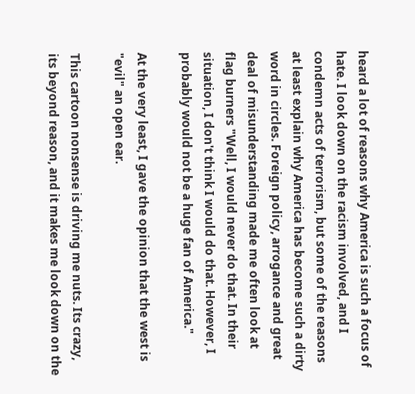heard a lot of reasons why America is such a focus of hate. I look down on the racism involved, and I condemn acts of terrorism, but some of the reasons at least explain why America has become such a dirty word in circles. Foreign policy, arrogance and great deal of misunderstanding made me often look at flag burners "Well, I would never do that. In their situation, I don't think I would do that. However, I probably would not be a huge fan of America."

At the very least, I gave the opinion that the west is "evil" an open ear.

This cartoon nonsense is driving me nuts. Its crazy, its beyond reason, and it makes me look down on the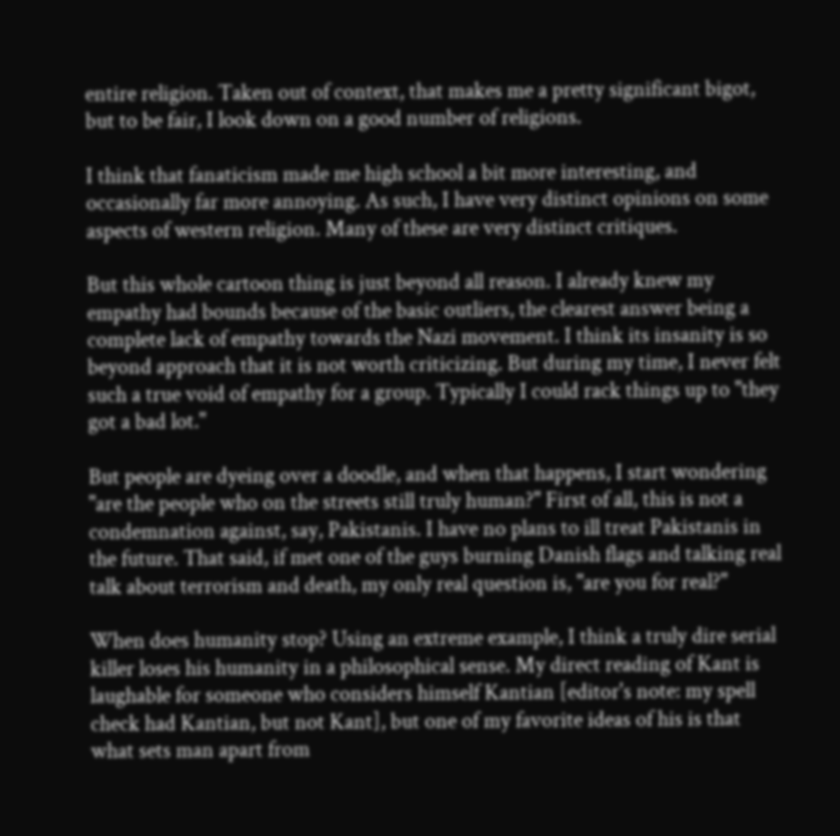entire religion. Taken out of context, that makes me a pretty significant bigot, but to be fair, I look down on a good number of religions.

I think that fanaticism made me high school a bit more interesting, and occasionally far more annoying. As such, I have very distinct opinions on some aspects of western religion. Many of these are very distinct critiques.

But this whole cartoon thing is just beyond all reason. I already knew my empathy had bounds because of the basic outliers, the clearest answer being a complete lack of empathy towards the Nazi movement. I think its insanity is so beyond approach that it is not worth criticizing. But during my time, I never felt such a true void of empathy for a group. Typically I could rack things up to "they got a bad lot."

But people are dyeing over a doodle, and when that happens, I start wondering "are the people who on the streets still truly human?" First of all, this is not a condemnation against, say, Pakistanis. I have no plans to ill treat Pakistanis in the future. That said, if met one of the guys burning Danish flags and talking real talk about terrorism and death, my only real question is, "are you for real?"

When does humanity stop? Using an extreme example, I think a truly dire serial killer loses his humanity in a philosophical sense. My direct reading of Kant is laughable for someone who considers himself Kantian [editor's note: my spell check had Kantian, but not Kant], but one of my favorite ideas of his is that what sets man apart from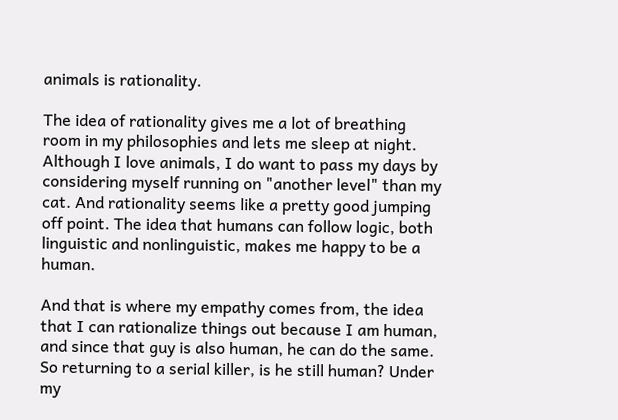animals is rationality.

The idea of rationality gives me a lot of breathing room in my philosophies and lets me sleep at night. Although I love animals, I do want to pass my days by considering myself running on "another level" than my cat. And rationality seems like a pretty good jumping off point. The idea that humans can follow logic, both linguistic and nonlinguistic, makes me happy to be a human.

And that is where my empathy comes from, the idea that I can rationalize things out because I am human, and since that guy is also human, he can do the same. So returning to a serial killer, is he still human? Under my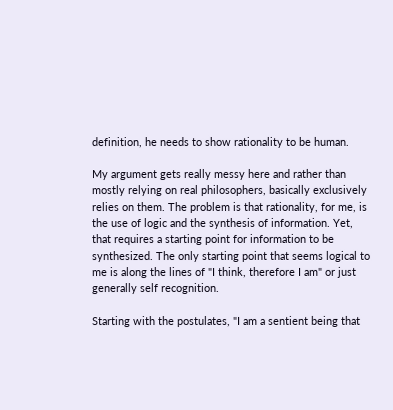definition, he needs to show rationality to be human.

My argument gets really messy here and rather than mostly relying on real philosophers, basically exclusively relies on them. The problem is that rationality, for me, is the use of logic and the synthesis of information. Yet, that requires a starting point for information to be synthesized. The only starting point that seems logical to me is along the lines of "I think, therefore I am" or just generally self recognition.

Starting with the postulates, "I am a sentient being that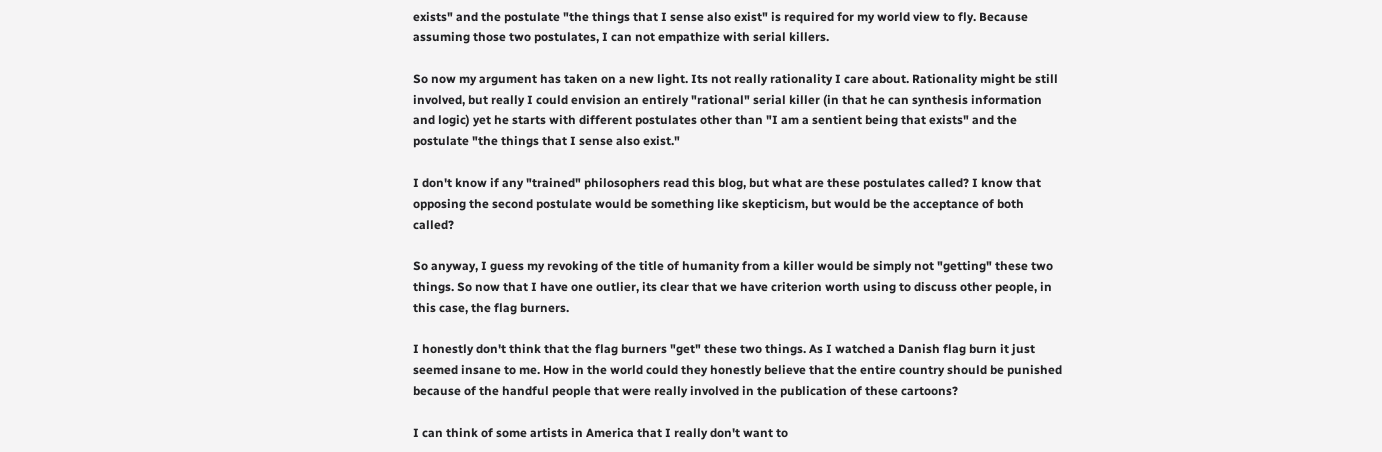exists" and the postulate "the things that I sense also exist" is required for my world view to fly. Because assuming those two postulates, I can not empathize with serial killers.

So now my argument has taken on a new light. Its not really rationality I care about. Rationality might be still involved, but really I could envision an entirely "rational" serial killer (in that he can synthesis information and logic) yet he starts with different postulates other than "I am a sentient being that exists" and the postulate "the things that I sense also exist."

I don't know if any "trained" philosophers read this blog, but what are these postulates called? I know that opposing the second postulate would be something like skepticism, but would be the acceptance of both called?

So anyway, I guess my revoking of the title of humanity from a killer would be simply not "getting" these two things. So now that I have one outlier, its clear that we have criterion worth using to discuss other people, in this case, the flag burners.

I honestly don't think that the flag burners "get" these two things. As I watched a Danish flag burn it just seemed insane to me. How in the world could they honestly believe that the entire country should be punished because of the handful people that were really involved in the publication of these cartoons?

I can think of some artists in America that I really don't want to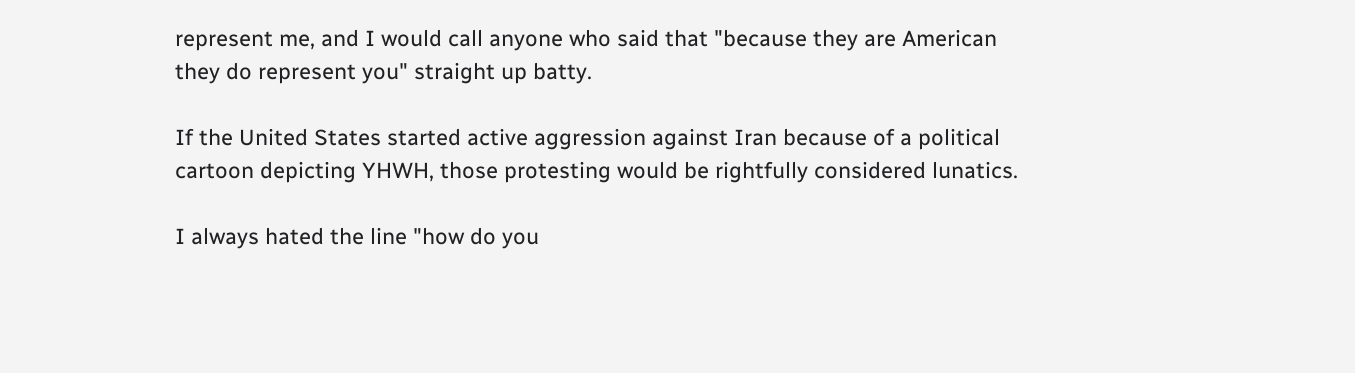represent me, and I would call anyone who said that "because they are American they do represent you" straight up batty.

If the United States started active aggression against Iran because of a political cartoon depicting YHWH, those protesting would be rightfully considered lunatics.

I always hated the line "how do you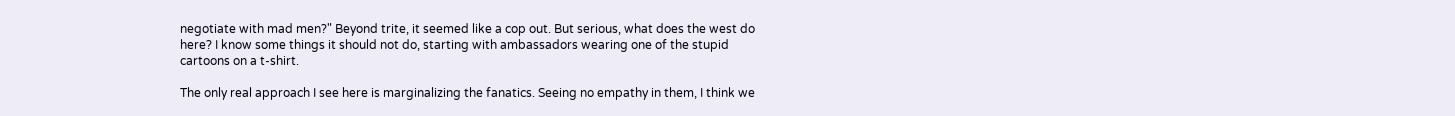negotiate with mad men?" Beyond trite, it seemed like a cop out. But serious, what does the west do here? I know some things it should not do, starting with ambassadors wearing one of the stupid cartoons on a t-shirt.

The only real approach I see here is marginalizing the fanatics. Seeing no empathy in them, I think we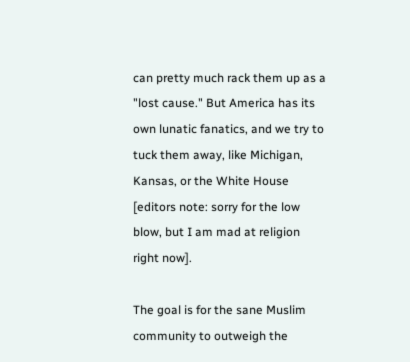can pretty much rack them up as a "lost cause." But America has its own lunatic fanatics, and we try to tuck them away, like Michigan, Kansas, or the White House [editors note: sorry for the low blow, but I am mad at religion right now].

The goal is for the sane Muslim community to outweigh the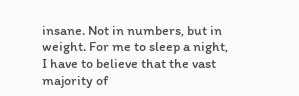insane. Not in numbers, but in weight. For me to sleep a night, I have to believe that the vast majority of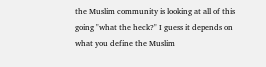the Muslim community is looking at all of this going "what the heck?" I guess it depends on what you define the Muslim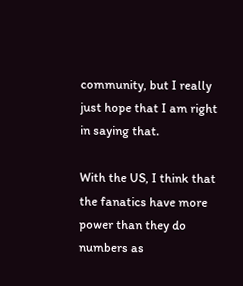community, but I really just hope that I am right in saying that.

With the US, I think that the fanatics have more power than they do numbers as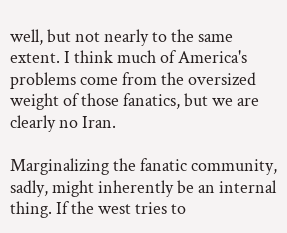well, but not nearly to the same extent. I think much of America's problems come from the oversized weight of those fanatics, but we are clearly no Iran.

Marginalizing the fanatic community, sadly, might inherently be an internal thing. If the west tries to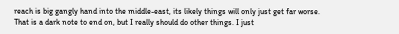reach is big gangly hand into the middle-east, its likely things will only just get far worse. That is a dark note to end on, but I really should do other things. I just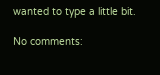wanted to type a little bit.

No comments: